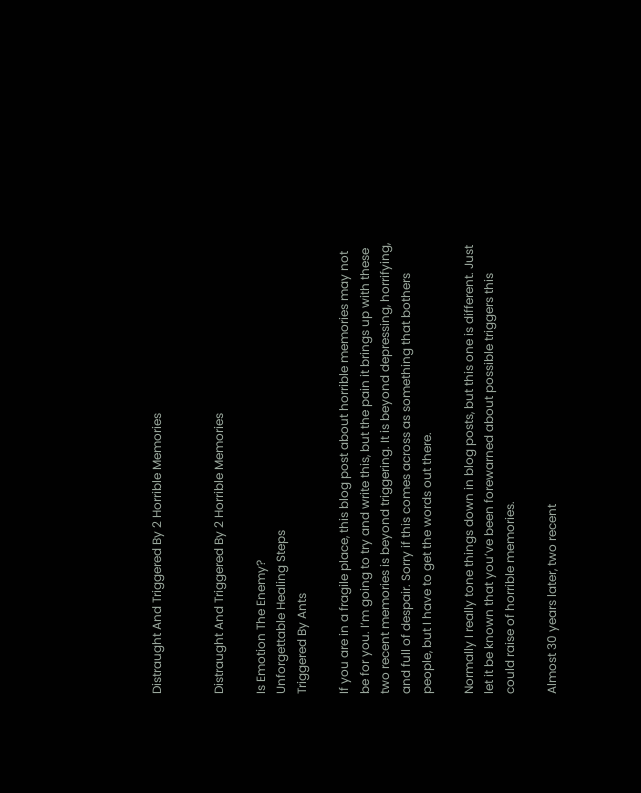Distraught And Triggered By 2 Horrible Memories


Distraught And Triggered By 2 Horrible Memories

Is Emotion The Enemy?
Unforgettable Healing Steps
Triggered By Ants

If you are in a fragile place, this blog post about horrible memories may not be for you. I’m going to try and write this, but the pain it brings up with these two recent memories is beyond triggering. It is beyond depressing, horrifying, and full of despair. Sorry if this comes across as something that bothers people, but I have to get the words out there.

Normally I really tone things down in blog posts, but this one is different. Just let it be known that you’ve been forewarned about possible triggers this could raise of horrible memories.

Almost 30 years later, two recent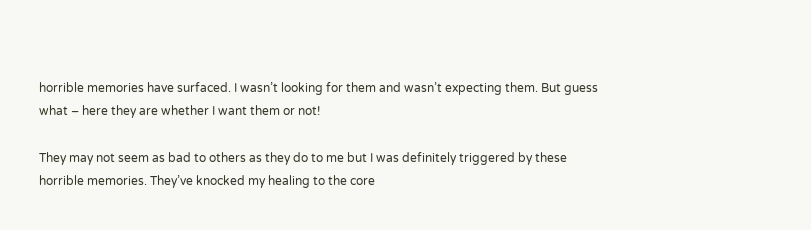horrible memories have surfaced. I wasn’t looking for them and wasn’t expecting them. But guess what – here they are whether I want them or not!

They may not seem as bad to others as they do to me but I was definitely triggered by these horrible memories. They’ve knocked my healing to the core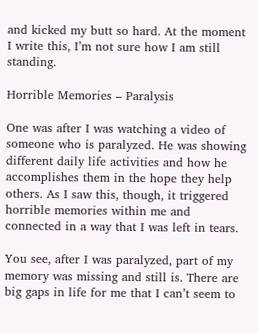and kicked my butt so hard. At the moment I write this, I’m not sure how I am still standing.

Horrible Memories – Paralysis

One was after I was watching a video of someone who is paralyzed. He was showing different daily life activities and how he accomplishes them in the hope they help others. As I saw this, though, it triggered horrible memories within me and connected in a way that I was left in tears.

You see, after I was paralyzed, part of my memory was missing and still is. There are big gaps in life for me that I can’t seem to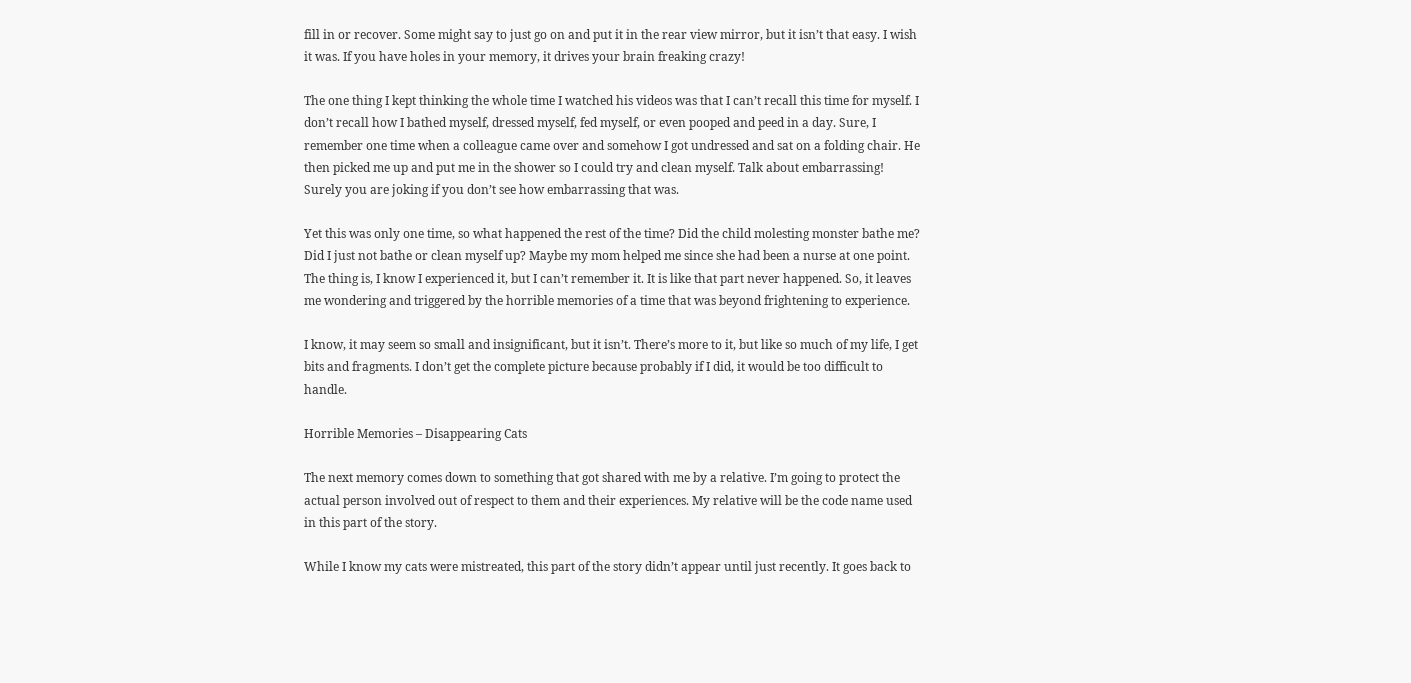fill in or recover. Some might say to just go on and put it in the rear view mirror, but it isn’t that easy. I wish it was. If you have holes in your memory, it drives your brain freaking crazy!

The one thing I kept thinking the whole time I watched his videos was that I can’t recall this time for myself. I don’t recall how I bathed myself, dressed myself, fed myself, or even pooped and peed in a day. Sure, I remember one time when a colleague came over and somehow I got undressed and sat on a folding chair. He then picked me up and put me in the shower so I could try and clean myself. Talk about embarrassing! Surely you are joking if you don’t see how embarrassing that was.

Yet this was only one time, so what happened the rest of the time? Did the child molesting monster bathe me? Did I just not bathe or clean myself up? Maybe my mom helped me since she had been a nurse at one point. The thing is, I know I experienced it, but I can’t remember it. It is like that part never happened. So, it leaves me wondering and triggered by the horrible memories of a time that was beyond frightening to experience.

I know, it may seem so small and insignificant, but it isn’t. There’s more to it, but like so much of my life, I get bits and fragments. I don’t get the complete picture because probably if I did, it would be too difficult to handle.

Horrible Memories – Disappearing Cats

The next memory comes down to something that got shared with me by a relative. I’m going to protect the actual person involved out of respect to them and their experiences. My relative will be the code name used in this part of the story.

While I know my cats were mistreated, this part of the story didn’t appear until just recently. It goes back to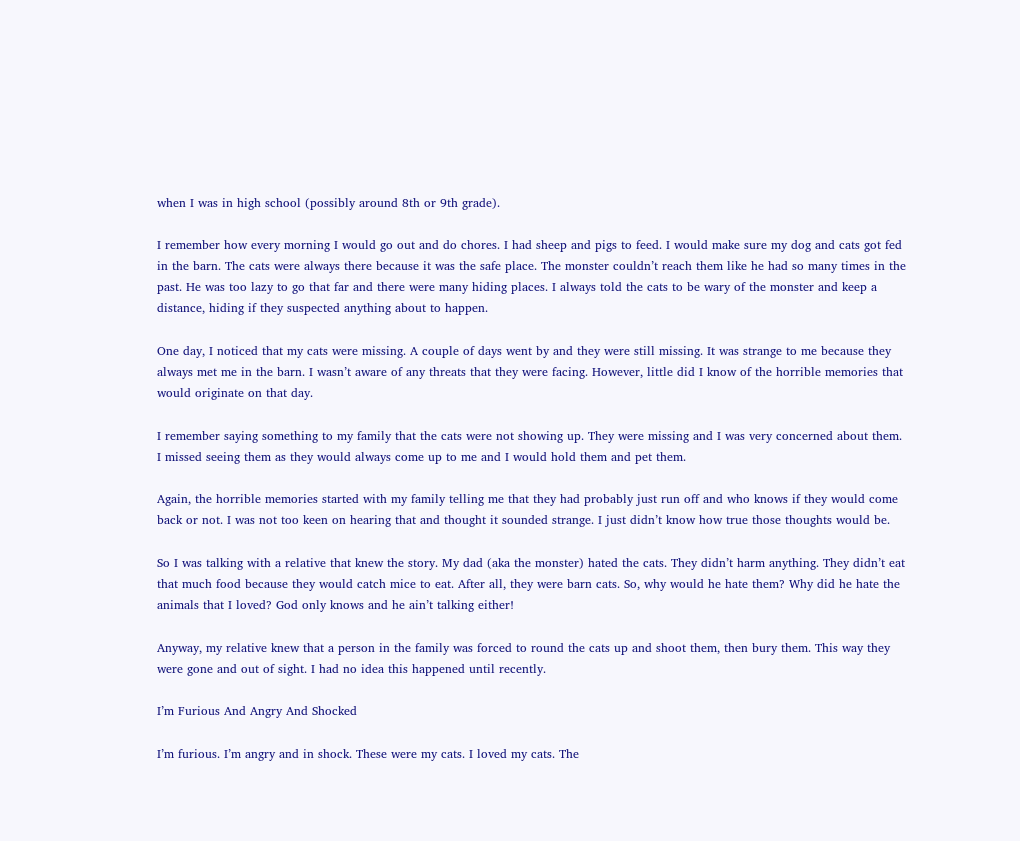when I was in high school (possibly around 8th or 9th grade).

I remember how every morning I would go out and do chores. I had sheep and pigs to feed. I would make sure my dog and cats got fed in the barn. The cats were always there because it was the safe place. The monster couldn’t reach them like he had so many times in the past. He was too lazy to go that far and there were many hiding places. I always told the cats to be wary of the monster and keep a distance, hiding if they suspected anything about to happen.

One day, I noticed that my cats were missing. A couple of days went by and they were still missing. It was strange to me because they always met me in the barn. I wasn’t aware of any threats that they were facing. However, little did I know of the horrible memories that would originate on that day.

I remember saying something to my family that the cats were not showing up. They were missing and I was very concerned about them. I missed seeing them as they would always come up to me and I would hold them and pet them.

Again, the horrible memories started with my family telling me that they had probably just run off and who knows if they would come back or not. I was not too keen on hearing that and thought it sounded strange. I just didn’t know how true those thoughts would be.

So I was talking with a relative that knew the story. My dad (aka the monster) hated the cats. They didn’t harm anything. They didn’t eat that much food because they would catch mice to eat. After all, they were barn cats. So, why would he hate them? Why did he hate the animals that I loved? God only knows and he ain’t talking either!

Anyway, my relative knew that a person in the family was forced to round the cats up and shoot them, then bury them. This way they were gone and out of sight. I had no idea this happened until recently.

I’m Furious And Angry And Shocked

I’m furious. I’m angry and in shock. These were my cats. I loved my cats. The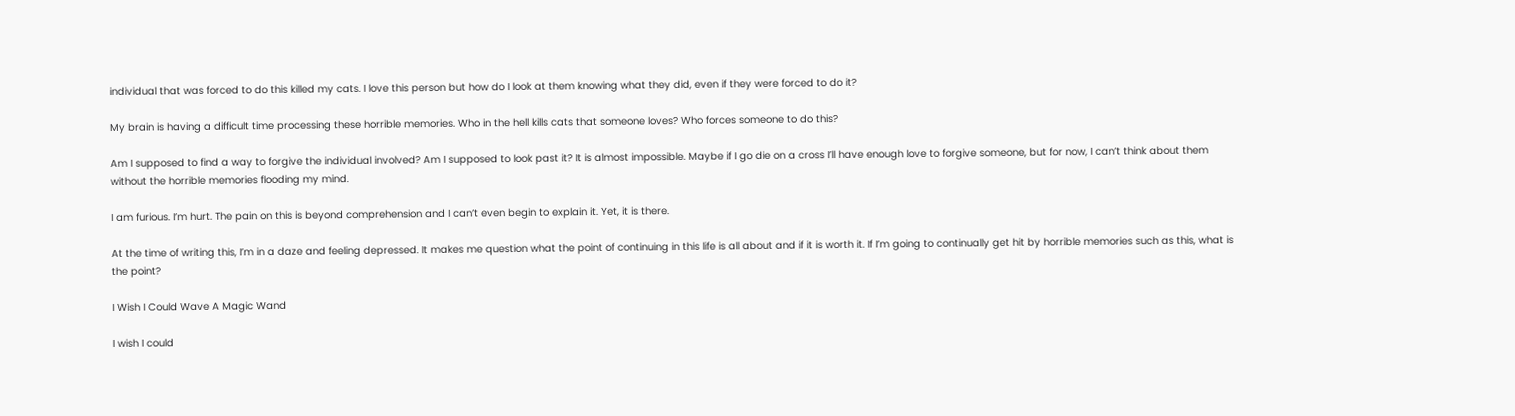individual that was forced to do this killed my cats. I love this person but how do I look at them knowing what they did, even if they were forced to do it?

My brain is having a difficult time processing these horrible memories. Who in the hell kills cats that someone loves? Who forces someone to do this?

Am I supposed to find a way to forgive the individual involved? Am I supposed to look past it? It is almost impossible. Maybe if I go die on a cross I’ll have enough love to forgive someone, but for now, I can’t think about them without the horrible memories flooding my mind.

I am furious. I’m hurt. The pain on this is beyond comprehension and I can’t even begin to explain it. Yet, it is there.

At the time of writing this, I’m in a daze and feeling depressed. It makes me question what the point of continuing in this life is all about and if it is worth it. If I’m going to continually get hit by horrible memories such as this, what is the point?

I Wish I Could Wave A Magic Wand

I wish I could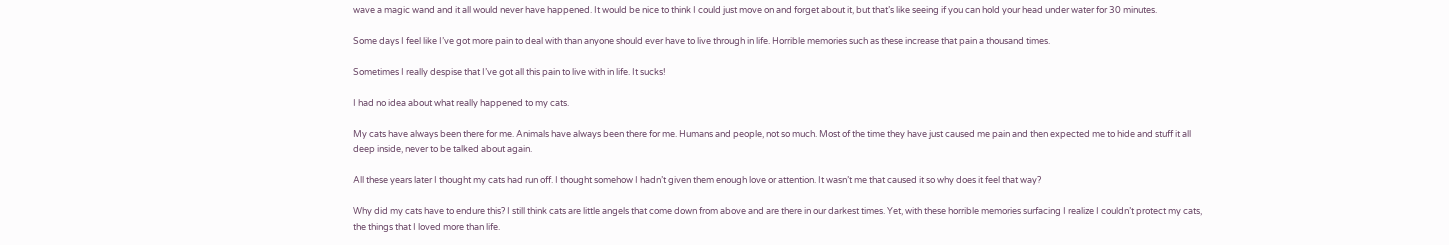wave a magic wand and it all would never have happened. It would be nice to think I could just move on and forget about it, but that’s like seeing if you can hold your head under water for 30 minutes.

Some days I feel like I’ve got more pain to deal with than anyone should ever have to live through in life. Horrible memories such as these increase that pain a thousand times.

Sometimes I really despise that I’ve got all this pain to live with in life. It sucks!

I had no idea about what really happened to my cats.

My cats have always been there for me. Animals have always been there for me. Humans and people, not so much. Most of the time they have just caused me pain and then expected me to hide and stuff it all deep inside, never to be talked about again.

All these years later I thought my cats had run off. I thought somehow I hadn’t given them enough love or attention. It wasn’t me that caused it so why does it feel that way?

Why did my cats have to endure this? I still think cats are little angels that come down from above and are there in our darkest times. Yet, with these horrible memories surfacing I realize I couldn’t protect my cats, the things that I loved more than life.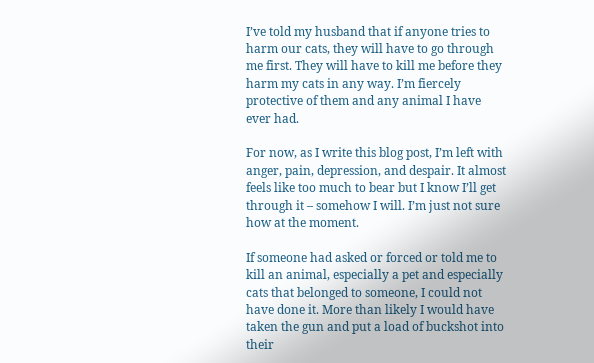I’ve told my husband that if anyone tries to harm our cats, they will have to go through me first. They will have to kill me before they harm my cats in any way. I’m fiercely protective of them and any animal I have ever had.

For now, as I write this blog post, I’m left with anger, pain, depression, and despair. It almost feels like too much to bear but I know I’ll get through it – somehow I will. I’m just not sure how at the moment.

If someone had asked or forced or told me to kill an animal, especially a pet and especially cats that belonged to someone, I could not have done it. More than likely I would have taken the gun and put a load of buckshot into their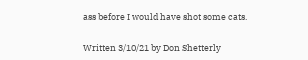ass before I would have shot some cats.

Written 3/10/21 by Don Shetterly